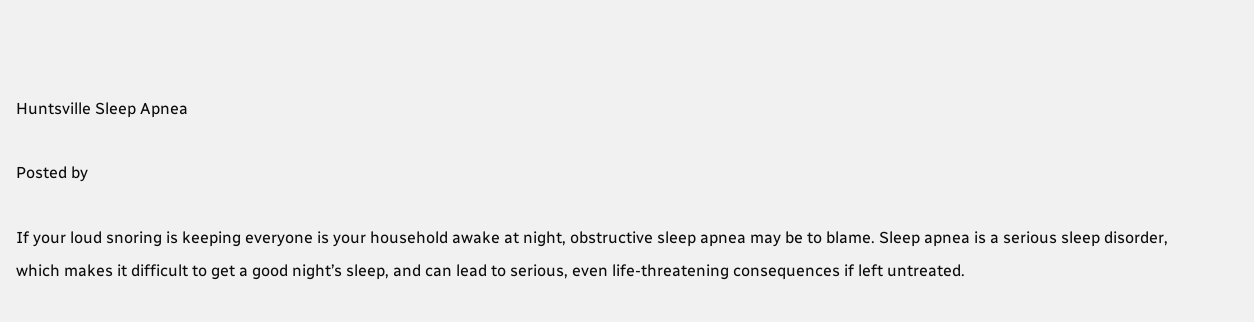Huntsville Sleep Apnea

Posted by

If your loud snoring is keeping everyone is your household awake at night, obstructive sleep apnea may be to blame. Sleep apnea is a serious sleep disorder, which makes it difficult to get a good night’s sleep, and can lead to serious, even life-threatening consequences if left untreated.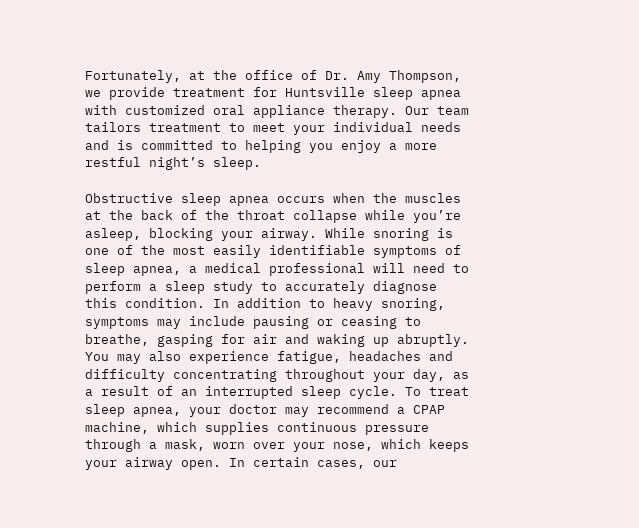Fortunately, at the office of Dr. Amy Thompson, we provide treatment for Huntsville sleep apnea with customized oral appliance therapy. Our team tailors treatment to meet your individual needs and is committed to helping you enjoy a more restful night’s sleep.

Obstructive sleep apnea occurs when the muscles at the back of the throat collapse while you’re asleep, blocking your airway. While snoring is one of the most easily identifiable symptoms of sleep apnea, a medical professional will need to perform a sleep study to accurately diagnose this condition. In addition to heavy snoring, symptoms may include pausing or ceasing to breathe, gasping for air and waking up abruptly. You may also experience fatigue, headaches and difficulty concentrating throughout your day, as a result of an interrupted sleep cycle. To treat sleep apnea, your doctor may recommend a CPAP machine, which supplies continuous pressure through a mask, worn over your nose, which keeps your airway open. In certain cases, our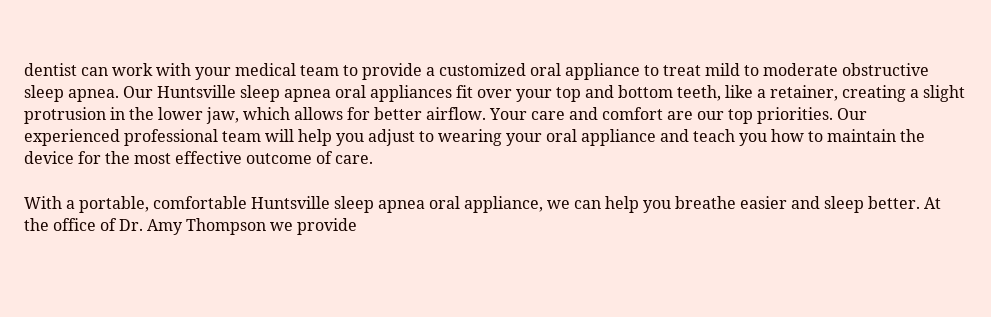dentist can work with your medical team to provide a customized oral appliance to treat mild to moderate obstructive sleep apnea. Our Huntsville sleep apnea oral appliances fit over your top and bottom teeth, like a retainer, creating a slight protrusion in the lower jaw, which allows for better airflow. Your care and comfort are our top priorities. Our experienced professional team will help you adjust to wearing your oral appliance and teach you how to maintain the device for the most effective outcome of care.

With a portable, comfortable Huntsville sleep apnea oral appliance, we can help you breathe easier and sleep better. At the office of Dr. Amy Thompson we provide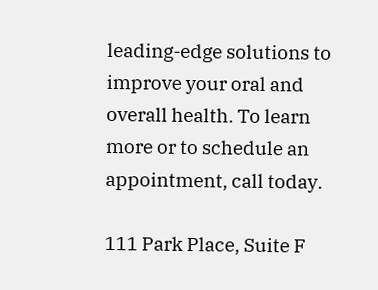leading-edge solutions to improve your oral and overall health. To learn more or to schedule an appointment, call today.

111 Park Place, Suite F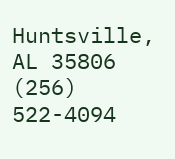Huntsville, AL 35806
(256) 522-4094